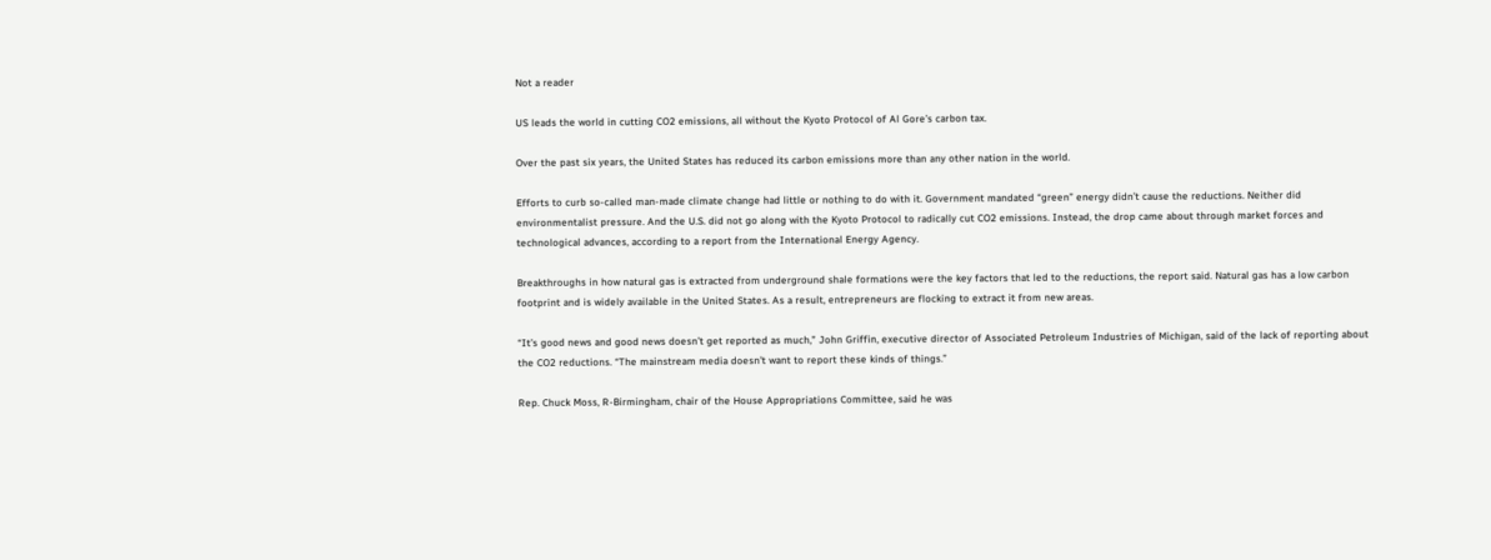Not a reader

US leads the world in cutting CO2 emissions, all without the Kyoto Protocol of Al Gore’s carbon tax.

Over the past six years, the United States has reduced its carbon emissions more than any other nation in the world.

Efforts to curb so-called man-made climate change had little or nothing to do with it. Government mandated “green” energy didn’t cause the reductions. Neither did environmentalist pressure. And the U.S. did not go along with the Kyoto Protocol to radically cut CO2 emissions. Instead, the drop came about through market forces and technological advances, according to a report from the International Energy Agency.

Breakthroughs in how natural gas is extracted from underground shale formations were the key factors that led to the reductions, the report said. Natural gas has a low carbon footprint and is widely available in the United States. As a result, entrepreneurs are flocking to extract it from new areas.

“It’s good news and good news doesn’t get reported as much,” John Griffin, executive director of Associated Petroleum Industries of Michigan, said of the lack of reporting about the CO2 reductions. “The mainstream media doesn’t want to report these kinds of things.”

Rep. Chuck Moss, R-Birmingham, chair of the House Appropriations Committee, said he was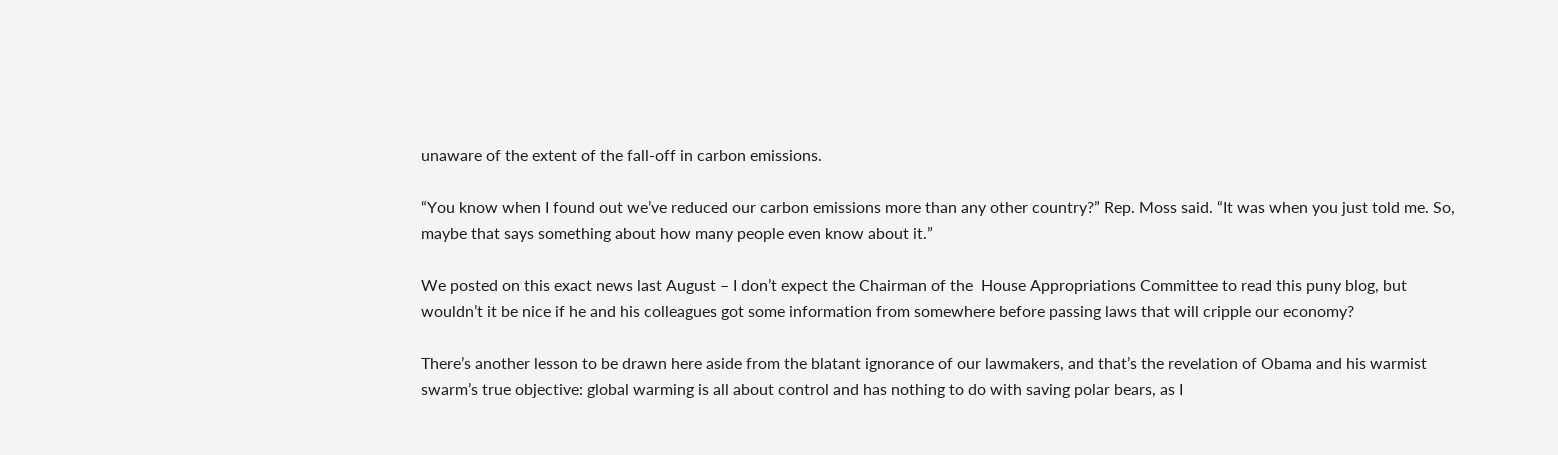unaware of the extent of the fall-off in carbon emissions.

“You know when I found out we’ve reduced our carbon emissions more than any other country?” Rep. Moss said. “It was when you just told me. So, maybe that says something about how many people even know about it.”

We posted on this exact news last August – I don’t expect the Chairman of the  House Appropriations Committee to read this puny blog, but wouldn’t it be nice if he and his colleagues got some information from somewhere before passing laws that will cripple our economy?

There’s another lesson to be drawn here aside from the blatant ignorance of our lawmakers, and that’s the revelation of Obama and his warmist swarm’s true objective: global warming is all about control and has nothing to do with saving polar bears, as I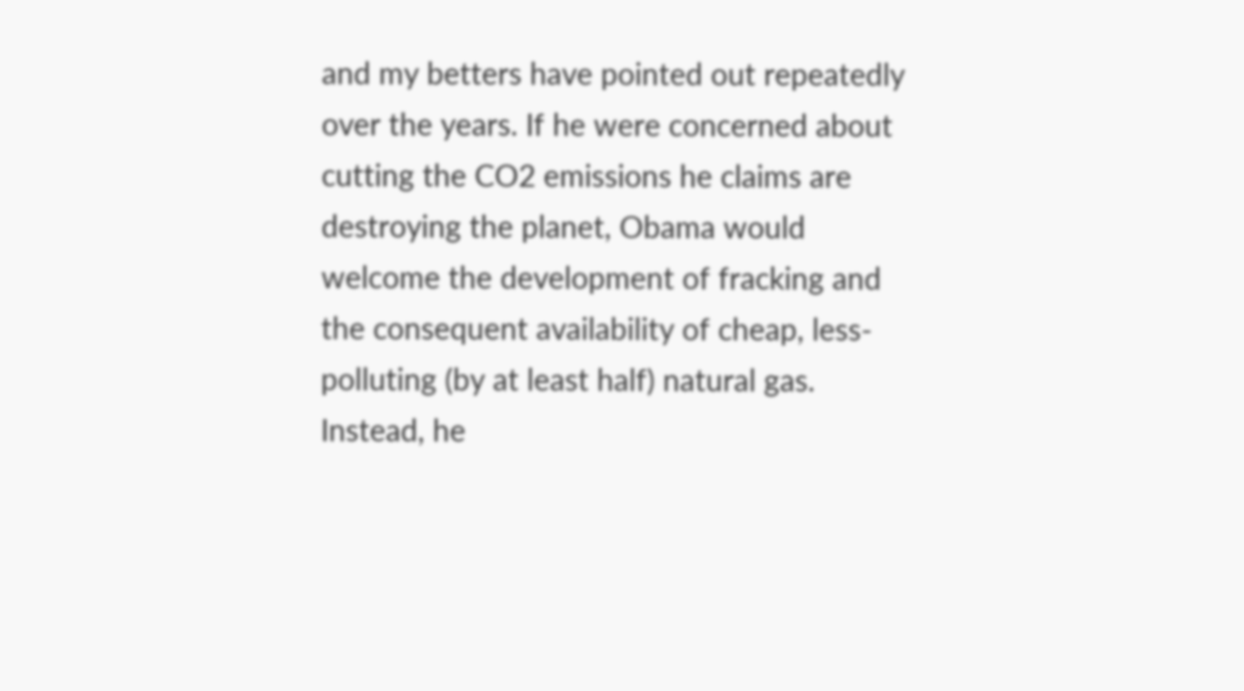and my betters have pointed out repeatedly over the years. If he were concerned about cutting the CO2 emissions he claims are destroying the planet, Obama would welcome the development of fracking and the consequent availability of cheap, less-polluting (by at least half) natural gas. Instead, he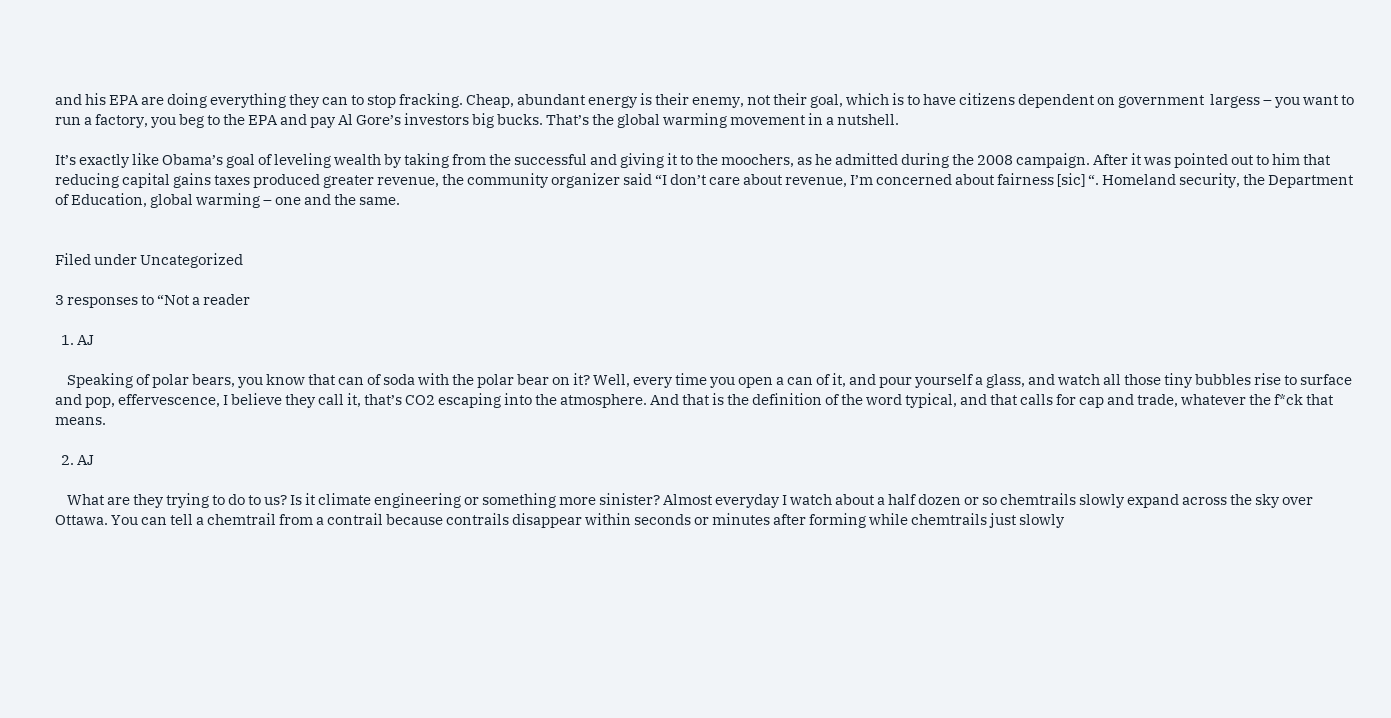and his EPA are doing everything they can to stop fracking. Cheap, abundant energy is their enemy, not their goal, which is to have citizens dependent on government  largess – you want to run a factory, you beg to the EPA and pay Al Gore’s investors big bucks. That’s the global warming movement in a nutshell.

It’s exactly like Obama’s goal of leveling wealth by taking from the successful and giving it to the moochers, as he admitted during the 2008 campaign. After it was pointed out to him that reducing capital gains taxes produced greater revenue, the community organizer said “I don’t care about revenue, I’m concerned about fairness [sic] “. Homeland security, the Department of Education, global warming – one and the same.


Filed under Uncategorized

3 responses to “Not a reader

  1. AJ

    Speaking of polar bears, you know that can of soda with the polar bear on it? Well, every time you open a can of it, and pour yourself a glass, and watch all those tiny bubbles rise to surface and pop, effervescence, I believe they call it, that’s CO2 escaping into the atmosphere. And that is the definition of the word typical, and that calls for cap and trade, whatever the f*ck that means.

  2. AJ

    What are they trying to do to us? Is it climate engineering or something more sinister? Almost everyday I watch about a half dozen or so chemtrails slowly expand across the sky over Ottawa. You can tell a chemtrail from a contrail because contrails disappear within seconds or minutes after forming while chemtrails just slowly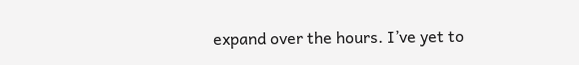expand over the hours. I’ve yet to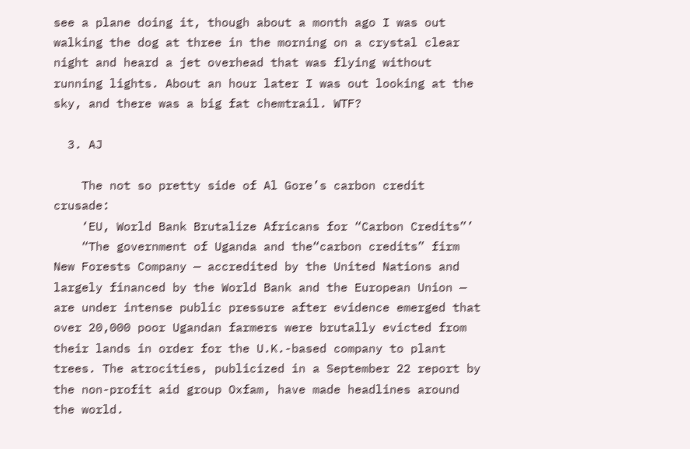see a plane doing it, though about a month ago I was out walking the dog at three in the morning on a crystal clear night and heard a jet overhead that was flying without running lights. About an hour later I was out looking at the sky, and there was a big fat chemtrail. WTF?

  3. AJ

    The not so pretty side of Al Gore’s carbon credit crusade:
    ‘EU, World Bank Brutalize Africans for “Carbon Credits”’
    “The government of Uganda and the“carbon credits” firm New Forests Company — accredited by the United Nations and largely financed by the World Bank and the European Union — are under intense public pressure after evidence emerged that over 20,000 poor Ugandan farmers were brutally evicted from their lands in order for the U.K.-based company to plant trees. The atrocities, publicized in a September 22 report by the non-profit aid group Oxfam, have made headlines around the world.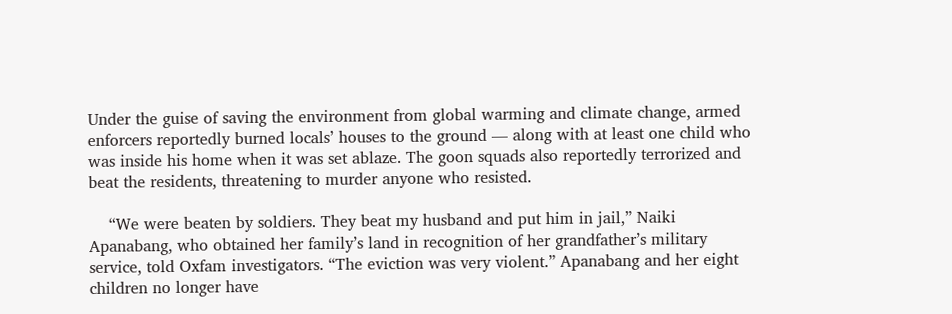Under the guise of saving the environment from global warming and climate change, armed enforcers reportedly burned locals’ houses to the ground — along with at least one child who was inside his home when it was set ablaze. The goon squads also reportedly terrorized and beat the residents, threatening to murder anyone who resisted.

    “We were beaten by soldiers. They beat my husband and put him in jail,” Naiki Apanabang, who obtained her family’s land in recognition of her grandfather’s military service, told Oxfam investigators. “The eviction was very violent.” Apanabang and her eight children no longer have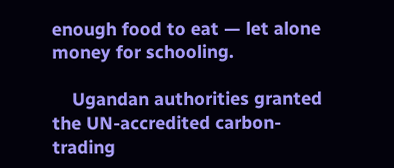enough food to eat — let alone money for schooling.

    Ugandan authorities granted the UN-accredited carbon-trading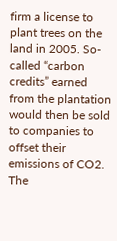firm a license to plant trees on the land in 2005. So-called “carbon credits” earned from the plantation would then be sold to companies to offset their emissions of CO2. The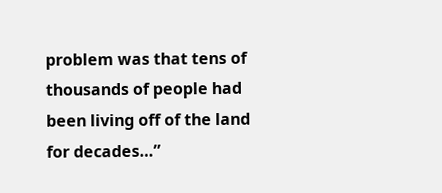problem was that tens of thousands of people had been living off of the land for decades…”